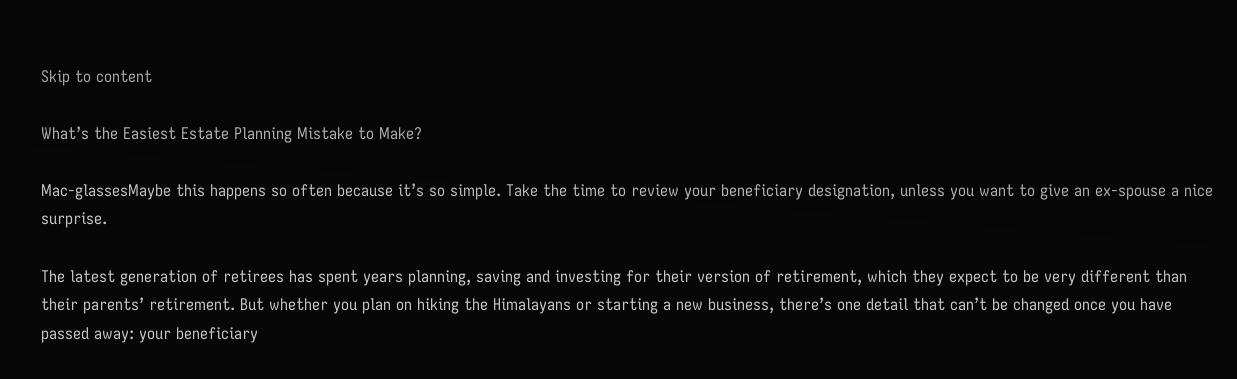Skip to content

What’s the Easiest Estate Planning Mistake to Make?

Mac-glassesMaybe this happens so often because it’s so simple. Take the time to review your beneficiary designation, unless you want to give an ex-spouse a nice surprise.

The latest generation of retirees has spent years planning, saving and investing for their version of retirement, which they expect to be very different than their parents’ retirement. But whether you plan on hiking the Himalayans or starting a new business, there’s one detail that can’t be changed once you have passed away: your beneficiary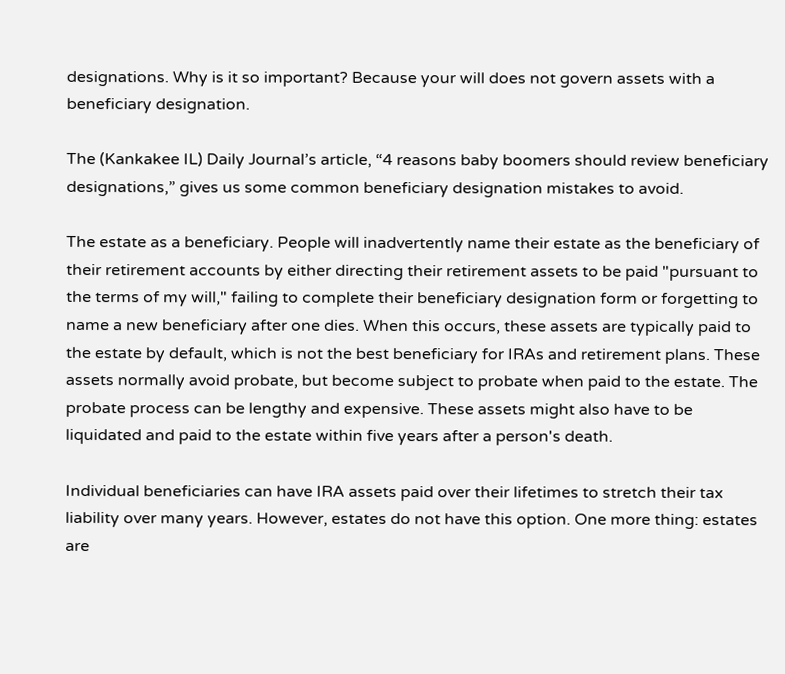designations. Why is it so important? Because your will does not govern assets with a beneficiary designation.

The (Kankakee IL) Daily Journal’s article, “4 reasons baby boomers should review beneficiary designations,” gives us some common beneficiary designation mistakes to avoid.

The estate as a beneficiary. People will inadvertently name their estate as the beneficiary of their retirement accounts by either directing their retirement assets to be paid "pursuant to the terms of my will," failing to complete their beneficiary designation form or forgetting to name a new beneficiary after one dies. When this occurs, these assets are typically paid to the estate by default, which is not the best beneficiary for IRAs and retirement plans. These assets normally avoid probate, but become subject to probate when paid to the estate. The probate process can be lengthy and expensive. These assets might also have to be liquidated and paid to the estate within five years after a person's death.

Individual beneficiaries can have IRA assets paid over their lifetimes to stretch their tax liability over many years. However, estates do not have this option. One more thing: estates are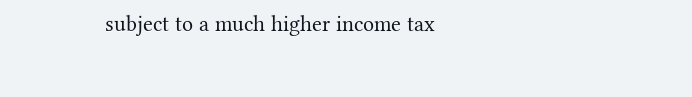subject to a much higher income tax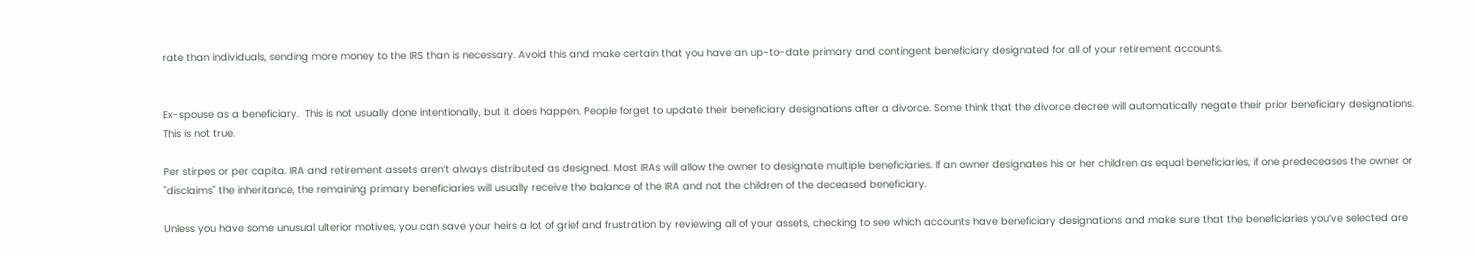rate than individuals, sending more money to the IRS than is necessary. Avoid this and make certain that you have an up-to-date primary and contingent beneficiary designated for all of your retirement accounts.


Ex-spouse as a beneficiary.  This is not usually done intentionally, but it does happen. People forget to update their beneficiary designations after a divorce. Some think that the divorce decree will automatically negate their prior beneficiary designations. This is not true.

Per stirpes or per capita. IRA and retirement assets aren’t always distributed as designed. Most IRAs will allow the owner to designate multiple beneficiaries. If an owner designates his or her children as equal beneficiaries, if one predeceases the owner or "disclaims" the inheritance, the remaining primary beneficiaries will usually receive the balance of the IRA and not the children of the deceased beneficiary.

Unless you have some unusual ulterior motives, you can save your heirs a lot of grief and frustration by reviewing all of your assets, checking to see which accounts have beneficiary designations and make sure that the beneficiaries you’ve selected are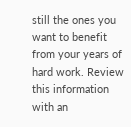still the ones you want to benefit from your years of hard work. Review this information with an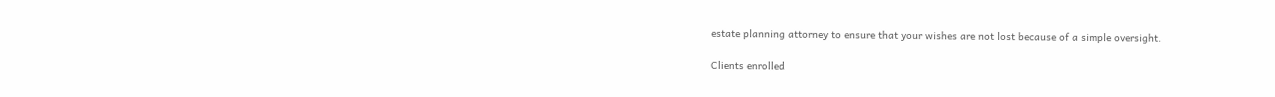estate planning attorney to ensure that your wishes are not lost because of a simple oversight.

Clients enrolled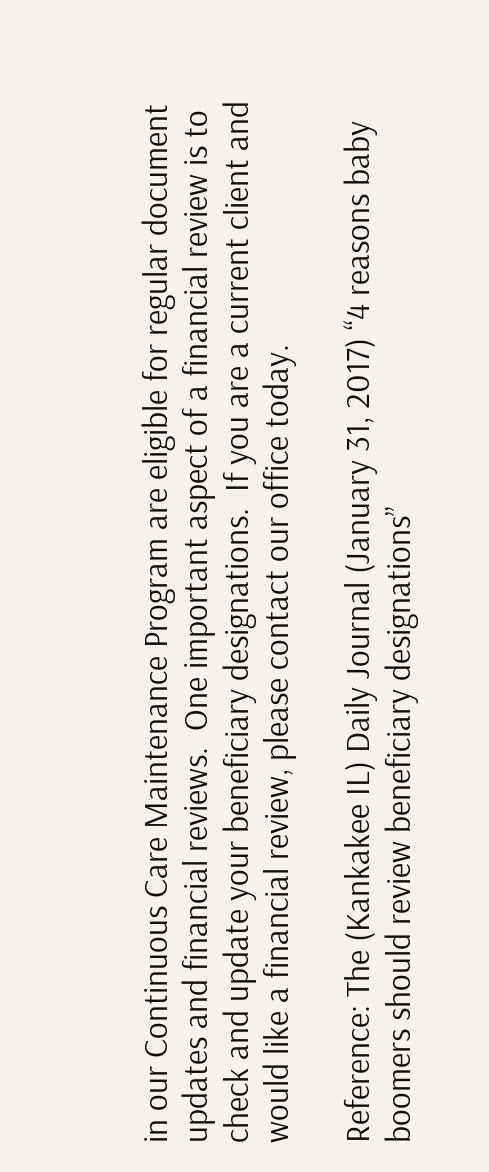in our Continuous Care Maintenance Program are eligible for regular document updates and financial reviews.  One important aspect of a financial review is to check and update your beneficiary designations.  If you are a current client and would like a financial review, please contact our office today.

Reference: The (Kankakee IL) Daily Journal (January 31, 2017) “4 reasons baby boomers should review beneficiary designations”